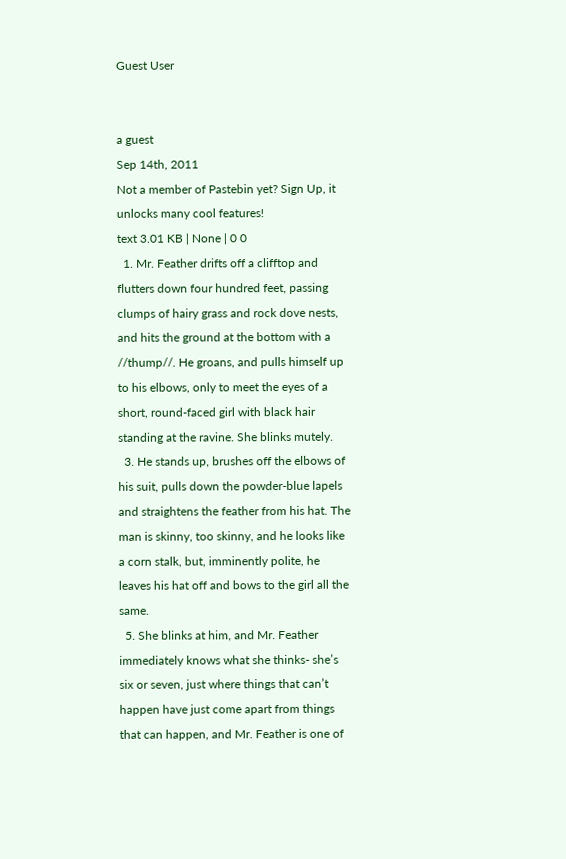Guest User


a guest
Sep 14th, 2011
Not a member of Pastebin yet? Sign Up, it unlocks many cool features!
text 3.01 KB | None | 0 0
  1. Mr. Feather drifts off a clifftop and flutters down four hundred feet, passing clumps of hairy grass and rock dove nests, and hits the ground at the bottom with a //thump//. He groans, and pulls himself up to his elbows, only to meet the eyes of a short, round-faced girl with black hair standing at the ravine. She blinks mutely.
  3. He stands up, brushes off the elbows of his suit, pulls down the powder-blue lapels and straightens the feather from his hat. The man is skinny, too skinny, and he looks like a corn stalk, but, imminently polite, he leaves his hat off and bows to the girl all the same.
  5. She blinks at him, and Mr. Feather immediately knows what she thinks- she’s six or seven, just where things that can’t happen have just come apart from things that can happen, and Mr. Feather is one of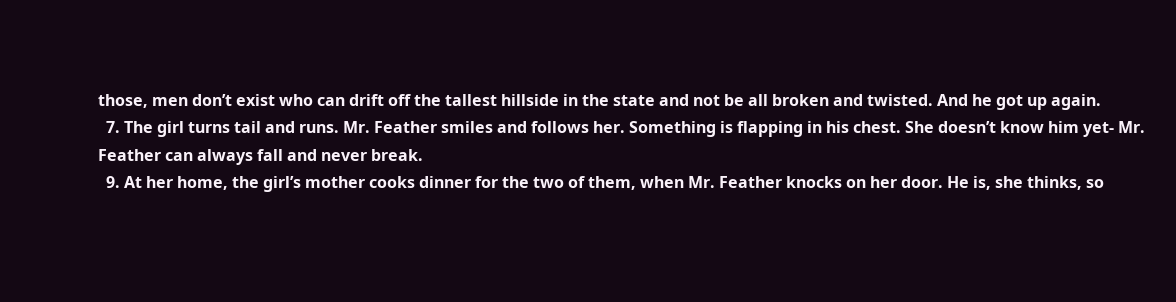those, men don’t exist who can drift off the tallest hillside in the state and not be all broken and twisted. And he got up again.
  7. The girl turns tail and runs. Mr. Feather smiles and follows her. Something is flapping in his chest. She doesn’t know him yet- Mr. Feather can always fall and never break.
  9. At her home, the girl’s mother cooks dinner for the two of them, when Mr. Feather knocks on her door. He is, she thinks, so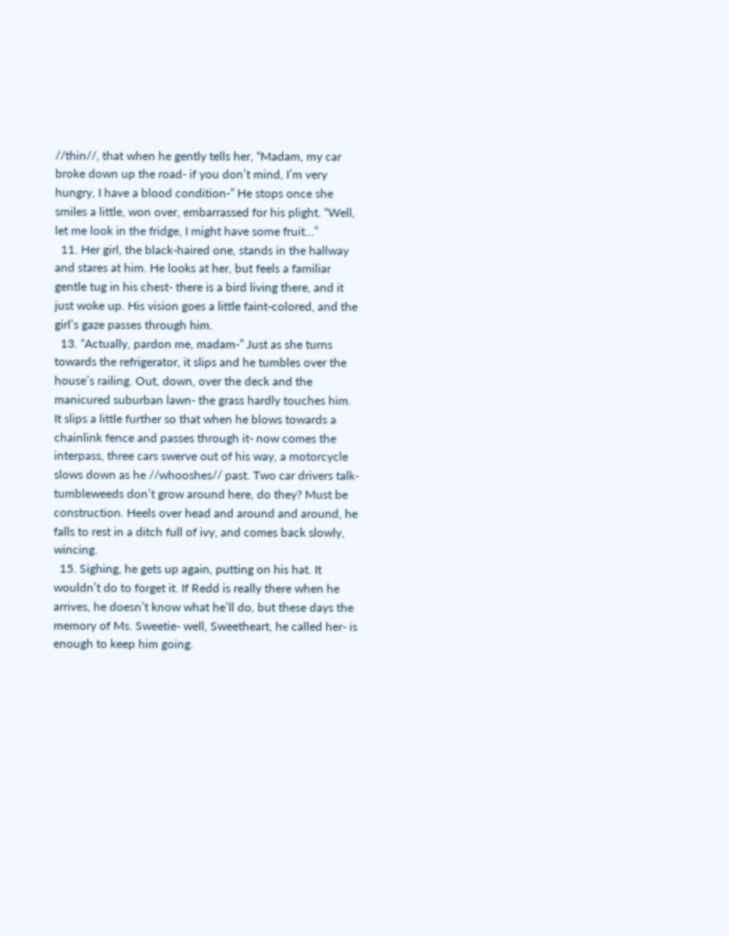//thin//, that when he gently tells her, “Madam, my car broke down up the road- if you don’t mind, I’m very hungry, I have a blood condition-” He stops once she smiles a little, won over, embarrassed for his plight. “Well, let me look in the fridge, I might have some fruit…”
  11. Her girl, the black-haired one, stands in the hallway and stares at him. He looks at her, but feels a familiar gentle tug in his chest- there is a bird living there, and it just woke up. His vision goes a little faint-colored, and the girl’s gaze passes through him.
  13. “Actually, pardon me, madam-” Just as she turns towards the refrigerator, it slips and he tumbles over the house’s railing. Out, down, over the deck and the manicured suburban lawn- the grass hardly touches him. It slips a little further so that when he blows towards a chainlink fence and passes through it- now comes the interpass, three cars swerve out of his way, a motorcycle slows down as he //whooshes// past. Two car drivers talk- tumbleweeds don’t grow around here, do they? Must be construction. Heels over head and around and around, he falls to rest in a ditch full of ivy, and comes back slowly, wincing.
  15. Sighing, he gets up again, putting on his hat. It wouldn’t do to forget it. If Redd is really there when he arrives, he doesn’t know what he’ll do, but these days the memory of Ms. Sweetie- well, Sweetheart, he called her- is enough to keep him going.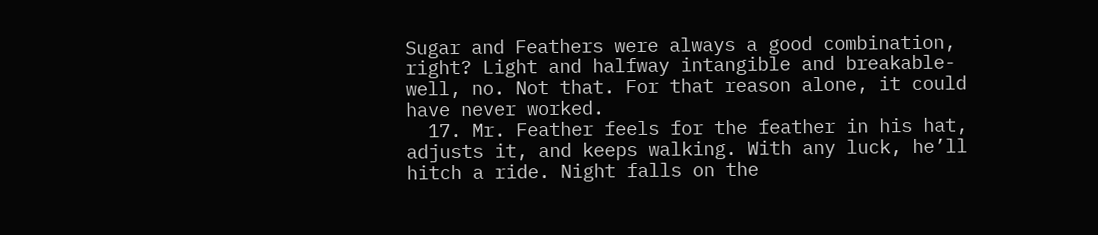Sugar and Feathers were always a good combination, right? Light and halfway intangible and breakable- well, no. Not that. For that reason alone, it could have never worked.
  17. Mr. Feather feels for the feather in his hat, adjusts it, and keeps walking. With any luck, he’ll hitch a ride. Night falls on the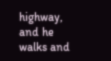highway, and he walks and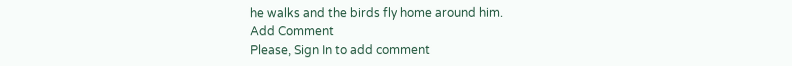he walks and the birds fly home around him.
Add Comment
Please, Sign In to add comment